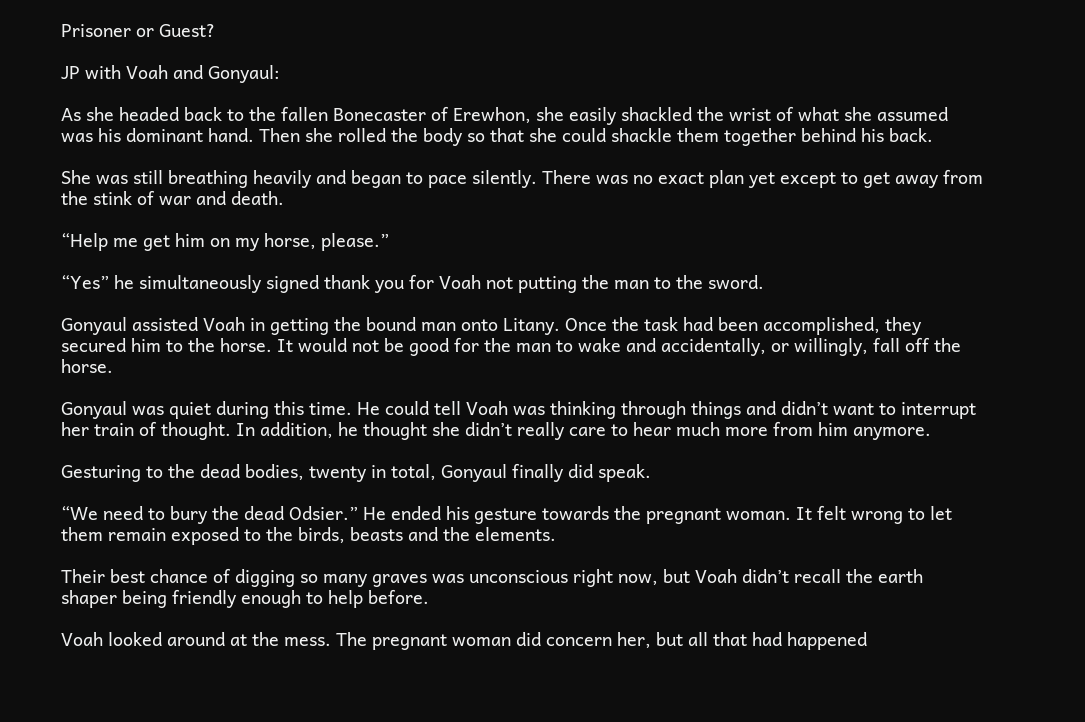Prisoner or Guest?

JP with Voah and Gonyaul:

As she headed back to the fallen Bonecaster of Erewhon, she easily shackled the wrist of what she assumed was his dominant hand. Then she rolled the body so that she could shackle them together behind his back.

She was still breathing heavily and began to pace silently. There was no exact plan yet except to get away from the stink of war and death.

“Help me get him on my horse, please.”

“Yes” he simultaneously signed thank you for Voah not putting the man to the sword.

Gonyaul assisted Voah in getting the bound man onto Litany. Once the task had been accomplished, they secured him to the horse. It would not be good for the man to wake and accidentally, or willingly, fall off the horse.

Gonyaul was quiet during this time. He could tell Voah was thinking through things and didn’t want to interrupt her train of thought. In addition, he thought she didn’t really care to hear much more from him anymore.

Gesturing to the dead bodies, twenty in total, Gonyaul finally did speak.

“We need to bury the dead Odsier.” He ended his gesture towards the pregnant woman. It felt wrong to let them remain exposed to the birds, beasts and the elements.

Their best chance of digging so many graves was unconscious right now, but Voah didn’t recall the earth shaper being friendly enough to help before.

Voah looked around at the mess. The pregnant woman did concern her, but all that had happened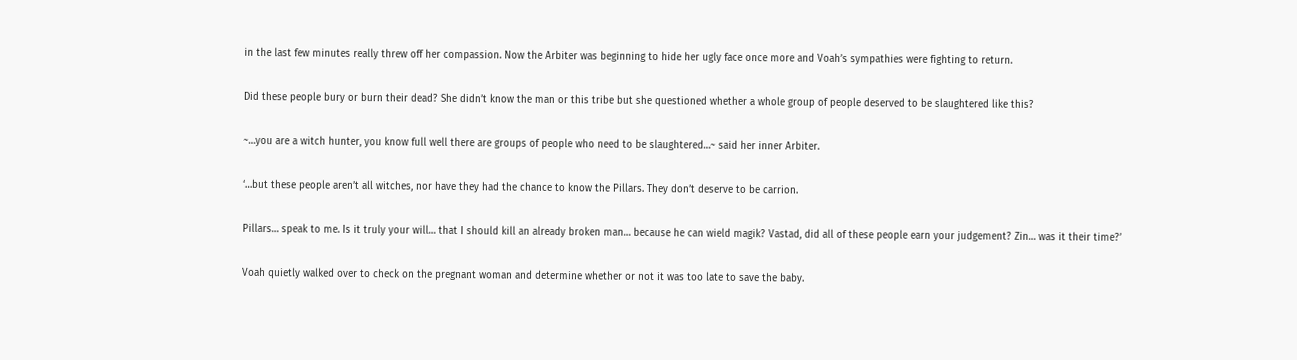in the last few minutes really threw off her compassion. Now the Arbiter was beginning to hide her ugly face once more and Voah’s sympathies were fighting to return.

Did these people bury or burn their dead? She didn’t know the man or this tribe but she questioned whether a whole group of people deserved to be slaughtered like this?

~…you are a witch hunter, you know full well there are groups of people who need to be slaughtered…~ said her inner Arbiter.

‘…but these people aren’t all witches, nor have they had the chance to know the Pillars. They don’t deserve to be carrion.

Pillars… speak to me. Is it truly your will… that I should kill an already broken man… because he can wield magik? Vastad, did all of these people earn your judgement? Zin… was it their time?’

Voah quietly walked over to check on the pregnant woman and determine whether or not it was too late to save the baby.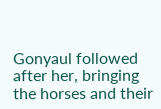Gonyaul followed after her, bringing the horses and their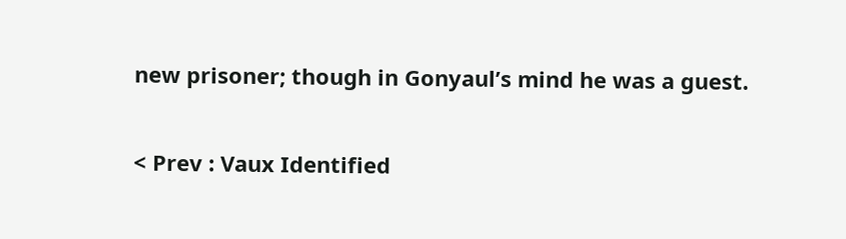new prisoner; though in Gonyaul’s mind he was a guest.

< Prev : Vaux Identified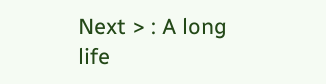Next > : A long life